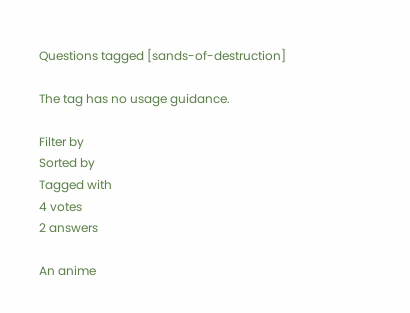Questions tagged [sands-of-destruction]

The tag has no usage guidance.

Filter by
Sorted by
Tagged with
4 votes
2 answers

An anime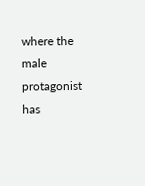where the male protagonist has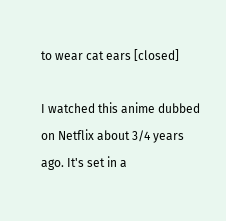to wear cat ears [closed]

I watched this anime dubbed on Netflix about 3/4 years ago. It's set in a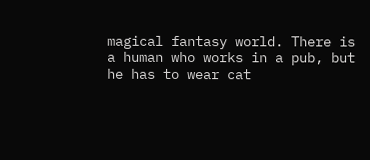magical fantasy world. There is a human who works in a pub, but he has to wear cat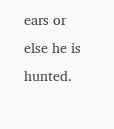ears or else he is hunted.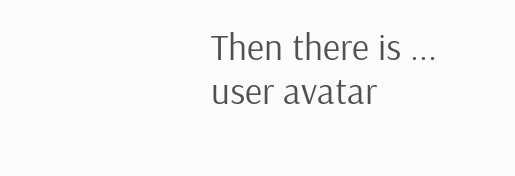Then there is ...
user avatar